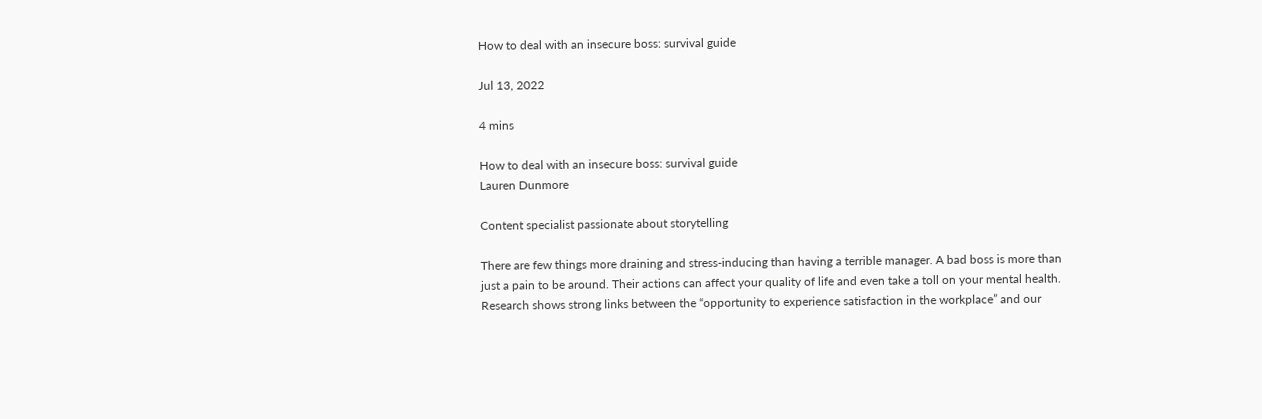How to deal with an insecure boss: survival guide

Jul 13, 2022

4 mins

How to deal with an insecure boss: survival guide
Lauren Dunmore

Content specialist passionate about storytelling

There are few things more draining and stress-inducing than having a terrible manager. A bad boss is more than just a pain to be around. Their actions can affect your quality of life and even take a toll on your mental health. Research shows strong links between the “opportunity to experience satisfaction in the workplace” and our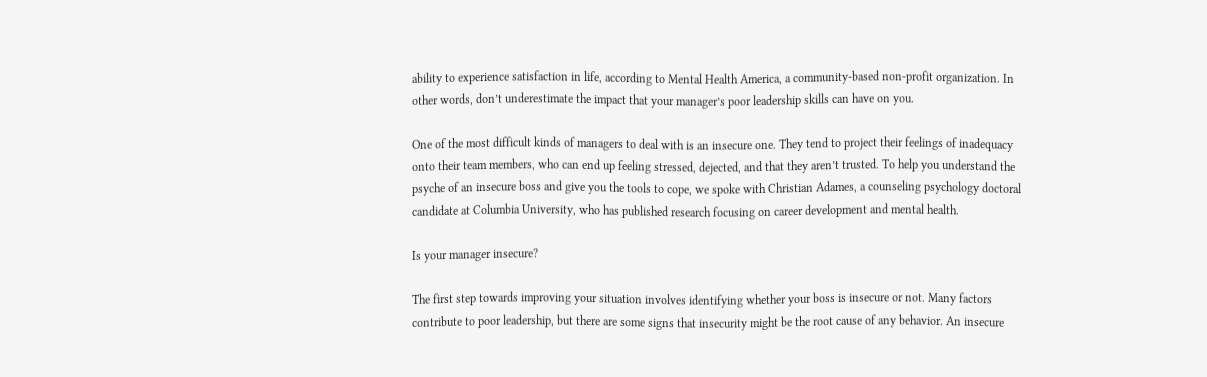ability to experience satisfaction in life, according to Mental Health America, a community-based non-profit organization. In other words, don’t underestimate the impact that your manager’s poor leadership skills can have on you.

One of the most difficult kinds of managers to deal with is an insecure one. They tend to project their feelings of inadequacy onto their team members, who can end up feeling stressed, dejected, and that they aren’t trusted. To help you understand the psyche of an insecure boss and give you the tools to cope, we spoke with Christian Adames, a counseling psychology doctoral candidate at Columbia University, who has published research focusing on career development and mental health.

Is your manager insecure?

The first step towards improving your situation involves identifying whether your boss is insecure or not. Many factors contribute to poor leadership, but there are some signs that insecurity might be the root cause of any behavior. An insecure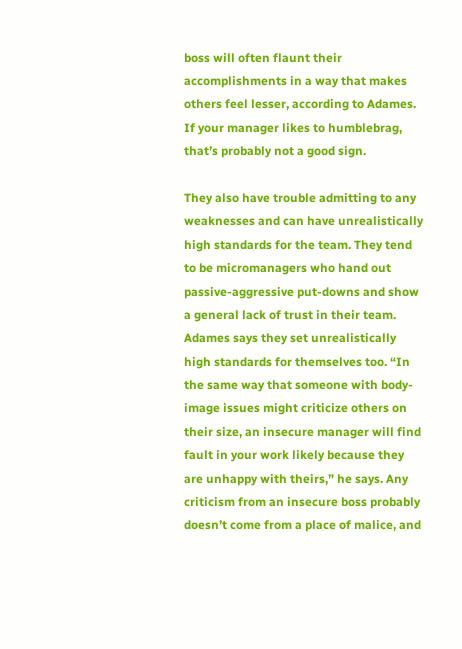boss will often flaunt their accomplishments in a way that makes others feel lesser, according to Adames. If your manager likes to humblebrag, that’s probably not a good sign.

They also have trouble admitting to any weaknesses and can have unrealistically high standards for the team. They tend to be micromanagers who hand out passive-aggressive put-downs and show a general lack of trust in their team. Adames says they set unrealistically high standards for themselves too. “In the same way that someone with body-image issues might criticize others on their size, an insecure manager will find fault in your work likely because they are unhappy with theirs,” he says. Any criticism from an insecure boss probably doesn’t come from a place of malice, and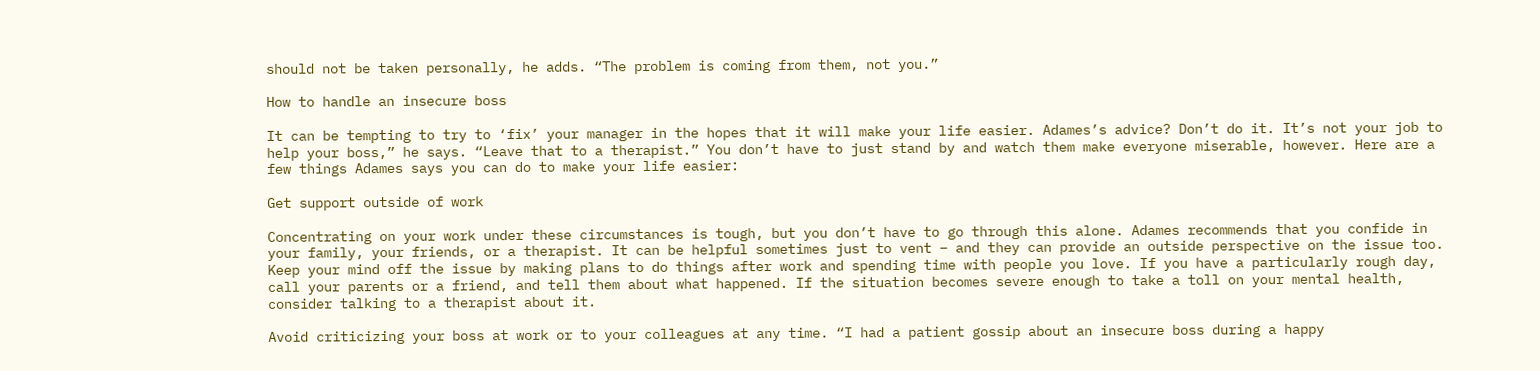should not be taken personally, he adds. “The problem is coming from them, not you.”

How to handle an insecure boss

It can be tempting to try to ‘fix’ your manager in the hopes that it will make your life easier. Adames’s advice? Don’t do it. It’s not your job to help your boss,” he says. “Leave that to a therapist.” You don’t have to just stand by and watch them make everyone miserable, however. Here are a few things Adames says you can do to make your life easier:

Get support outside of work

Concentrating on your work under these circumstances is tough, but you don’t have to go through this alone. Adames recommends that you confide in your family, your friends, or a therapist. It can be helpful sometimes just to vent – and they can provide an outside perspective on the issue too. Keep your mind off the issue by making plans to do things after work and spending time with people you love. If you have a particularly rough day, call your parents or a friend, and tell them about what happened. If the situation becomes severe enough to take a toll on your mental health, consider talking to a therapist about it.

Avoid criticizing your boss at work or to your colleagues at any time. “I had a patient gossip about an insecure boss during a happy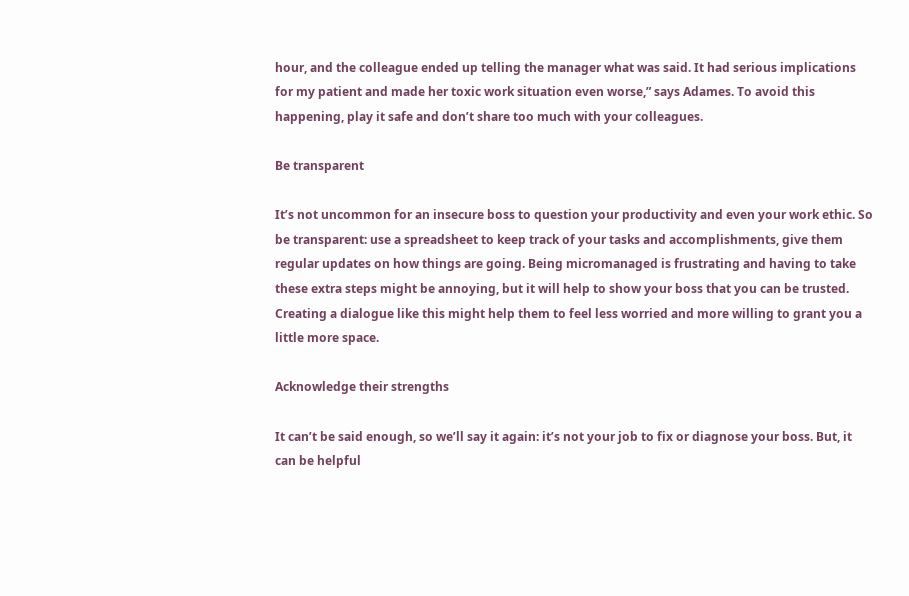hour, and the colleague ended up telling the manager what was said. It had serious implications for my patient and made her toxic work situation even worse,” says Adames. To avoid this happening, play it safe and don’t share too much with your colleagues.

Be transparent

It’s not uncommon for an insecure boss to question your productivity and even your work ethic. So be transparent: use a spreadsheet to keep track of your tasks and accomplishments, give them regular updates on how things are going. Being micromanaged is frustrating and having to take these extra steps might be annoying, but it will help to show your boss that you can be trusted. Creating a dialogue like this might help them to feel less worried and more willing to grant you a little more space.

Acknowledge their strengths

It can’t be said enough, so we’ll say it again: it’s not your job to fix or diagnose your boss. But, it can be helpful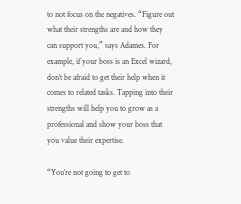to not focus on the negatives. “Figure out what their strengths are and how they can support you,” says Adames. For example, if your boss is an Excel wizard, don’t be afraid to get their help when it comes to related tasks. Tapping into their strengths will help you to grow as a professional and show your boss that you value their expertise.

“You’re not going to get to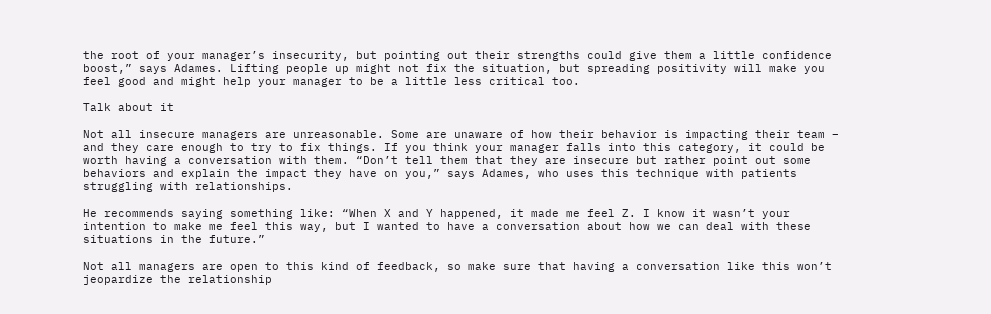the root of your manager’s insecurity, but pointing out their strengths could give them a little confidence boost,” says Adames. Lifting people up might not fix the situation, but spreading positivity will make you feel good and might help your manager to be a little less critical too.

Talk about it

Not all insecure managers are unreasonable. Some are unaware of how their behavior is impacting their team – and they care enough to try to fix things. If you think your manager falls into this category, it could be worth having a conversation with them. “Don’t tell them that they are insecure but rather point out some behaviors and explain the impact they have on you,” says Adames, who uses this technique with patients struggling with relationships.

He recommends saying something like: “When X and Y happened, it made me feel Z. I know it wasn’t your intention to make me feel this way, but I wanted to have a conversation about how we can deal with these situations in the future.”

Not all managers are open to this kind of feedback, so make sure that having a conversation like this won’t jeopardize the relationship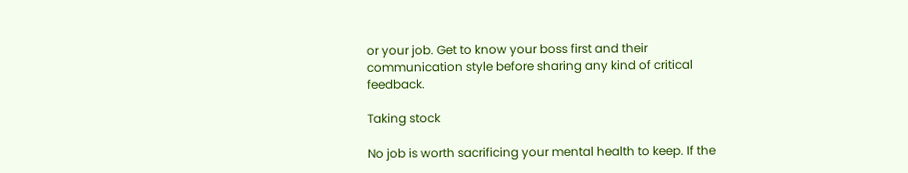or your job. Get to know your boss first and their communication style before sharing any kind of critical feedback.

Taking stock

No job is worth sacrificing your mental health to keep. If the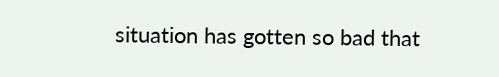situation has gotten so bad that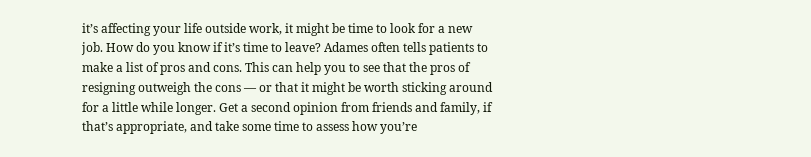it’s affecting your life outside work, it might be time to look for a new job. How do you know if it’s time to leave? Adames often tells patients to make a list of pros and cons. This can help you to see that the pros of resigning outweigh the cons — or that it might be worth sticking around for a little while longer. Get a second opinion from friends and family, if that’s appropriate, and take some time to assess how you’re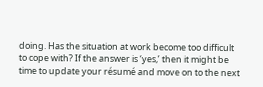doing. Has the situation at work become too difficult to cope with? If the answer is ‘yes,’ then it might be time to update your résumé and move on to the next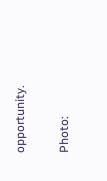opportunity.

Photo: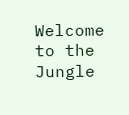Welcome to the Jungle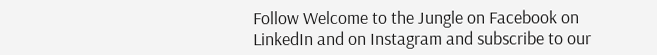Follow Welcome to the Jungle on Facebook on LinkedIn and on Instagram and subscribe to our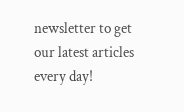newsletter to get our latest articles every day!